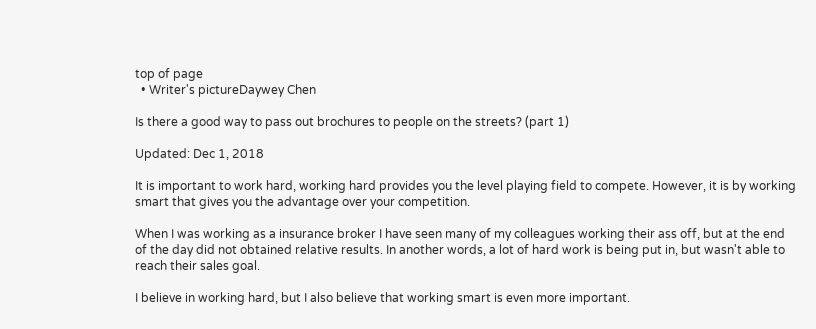top of page
  • Writer's pictureDaywey Chen

Is there a good way to pass out brochures to people on the streets? (part 1)

Updated: Dec 1, 2018

It is important to work hard, working hard provides you the level playing field to compete. However, it is by working smart that gives you the advantage over your competition.

When I was working as a insurance broker I have seen many of my colleagues working their ass off, but at the end of the day did not obtained relative results. In another words, a lot of hard work is being put in, but wasn't able to reach their sales goal.

I believe in working hard, but I also believe that working smart is even more important.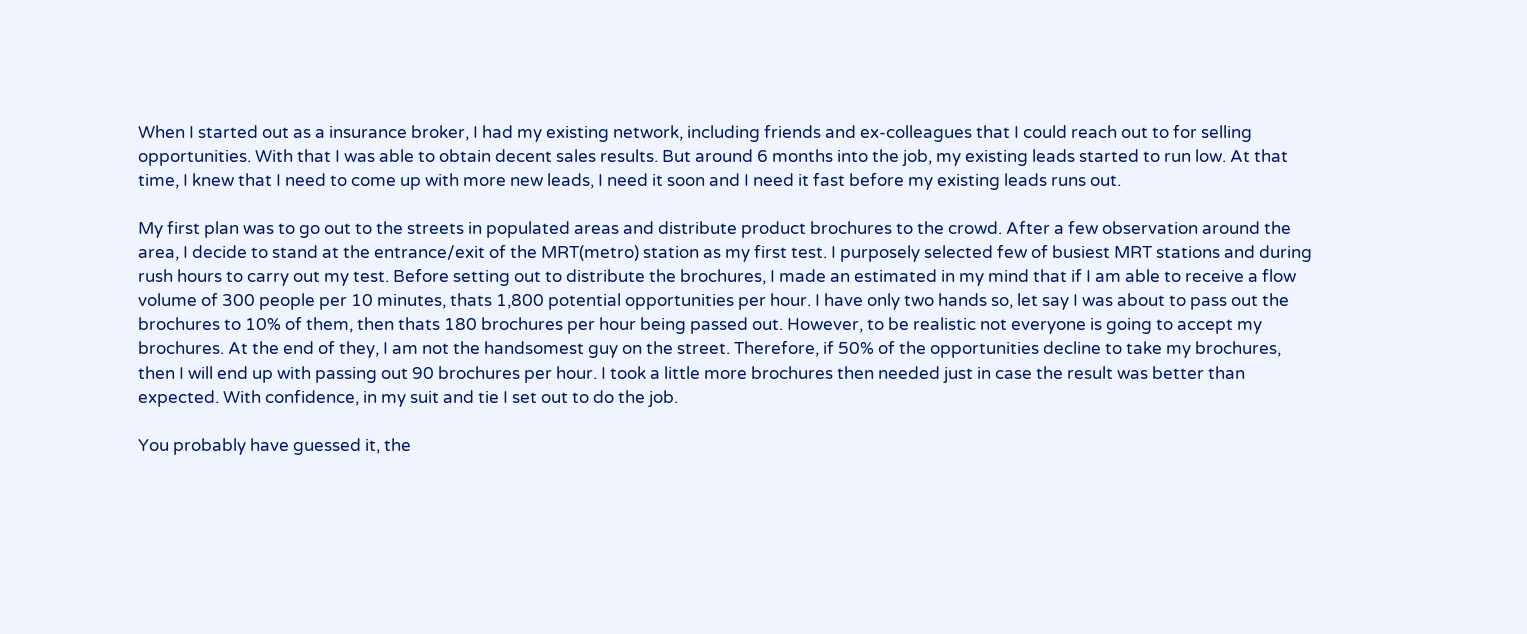When I started out as a insurance broker, I had my existing network, including friends and ex-colleagues that I could reach out to for selling opportunities. With that I was able to obtain decent sales results. But around 6 months into the job, my existing leads started to run low. At that time, I knew that I need to come up with more new leads, I need it soon and I need it fast before my existing leads runs out.

My first plan was to go out to the streets in populated areas and distribute product brochures to the crowd. After a few observation around the area, I decide to stand at the entrance/exit of the MRT(metro) station as my first test. I purposely selected few of busiest MRT stations and during rush hours to carry out my test. Before setting out to distribute the brochures, I made an estimated in my mind that if I am able to receive a flow volume of 300 people per 10 minutes, thats 1,800 potential opportunities per hour. I have only two hands so, let say I was about to pass out the brochures to 10% of them, then thats 180 brochures per hour being passed out. However, to be realistic not everyone is going to accept my brochures. At the end of they, I am not the handsomest guy on the street. Therefore, if 50% of the opportunities decline to take my brochures, then I will end up with passing out 90 brochures per hour. I took a little more brochures then needed just in case the result was better than expected. With confidence, in my suit and tie I set out to do the job.

You probably have guessed it, the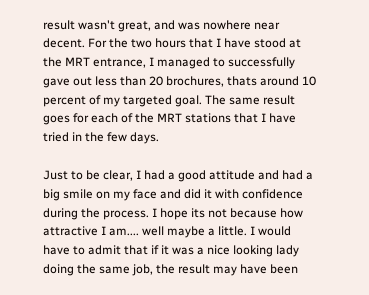result wasn't great, and was nowhere near decent. For the two hours that I have stood at the MRT entrance, I managed to successfully gave out less than 20 brochures, thats around 10 percent of my targeted goal. The same result goes for each of the MRT stations that I have tried in the few days.

Just to be clear, I had a good attitude and had a big smile on my face and did it with confidence during the process. I hope its not because how attractive I am.... well maybe a little. I would have to admit that if it was a nice looking lady doing the same job, the result may have been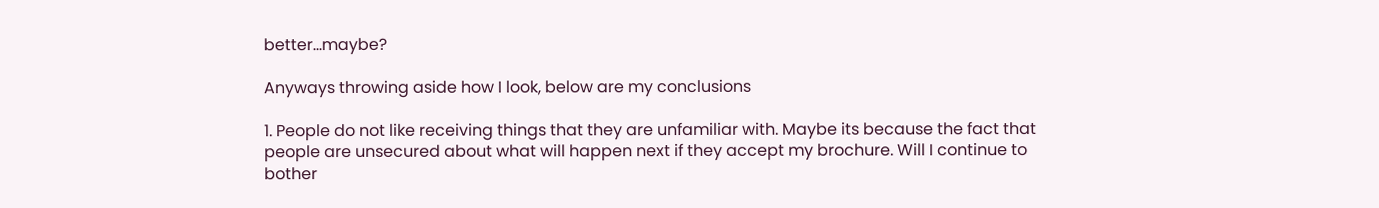better...maybe?

Anyways throwing aside how I look, below are my conclusions

1. People do not like receiving things that they are unfamiliar with. Maybe its because the fact that people are unsecured about what will happen next if they accept my brochure. Will I continue to bother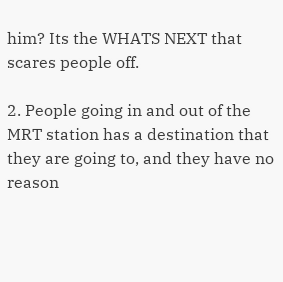him? Its the WHATS NEXT that scares people off.

2. People going in and out of the MRT station has a destination that they are going to, and they have no reason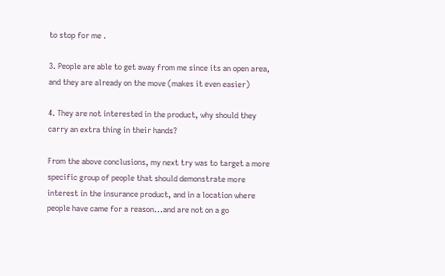to stop for me .

3. People are able to get away from me since its an open area, and they are already on the move (makes it even easier)

4. They are not interested in the product, why should they carry an extra thing in their hands?

From the above conclusions, my next try was to target a more specific group of people that should demonstrate more interest in the insurance product, and in a location where people have came for a reason...and are not on a go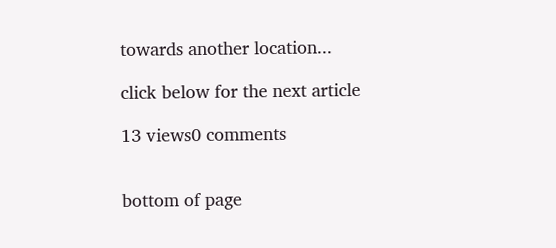towards another location...

click below for the next article

13 views0 comments


bottom of page